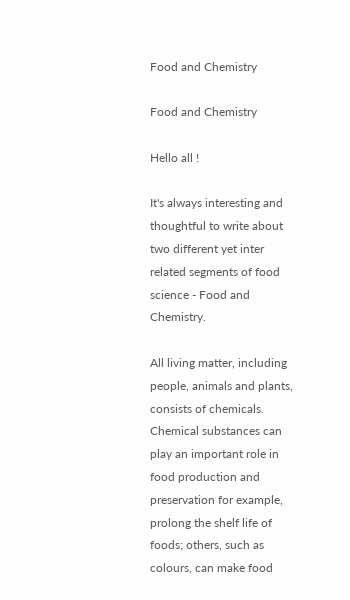Food and Chemistry

Food and Chemistry

Hello all !

It's always interesting and thoughtful to write about two different yet inter related segments of food science - Food and Chemistry.

All living matter, including people, animals and plants, consists of chemicals. Chemical substances can play an important role in food production and preservation for example, prolong the shelf life of foods; others, such as colours, can make food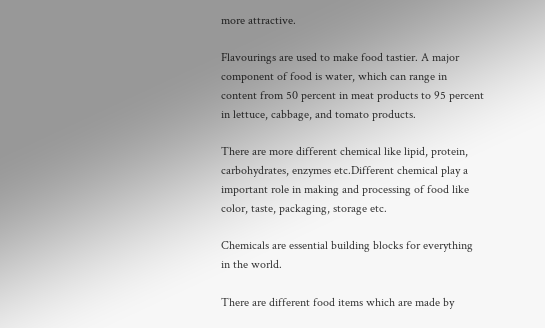more attractive.

Flavourings are used to make food tastier. A major component of food is water, which can range in content from 50 percent in meat products to 95 percent in lettuce, cabbage, and tomato products.

There are more different chemical like lipid, protein, carbohydrates, enzymes etc.Different chemical play a important role in making and processing of food like color, taste, packaging, storage etc.

Chemicals are essential building blocks for everything in the world.

There are different food items which are made by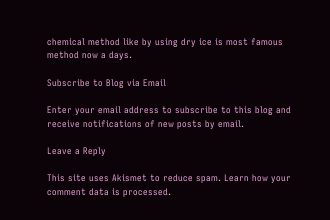chemical method like by using dry ice is most famous method now a days.

Subscribe to Blog via Email

Enter your email address to subscribe to this blog and receive notifications of new posts by email.

Leave a Reply

This site uses Akismet to reduce spam. Learn how your comment data is processed.